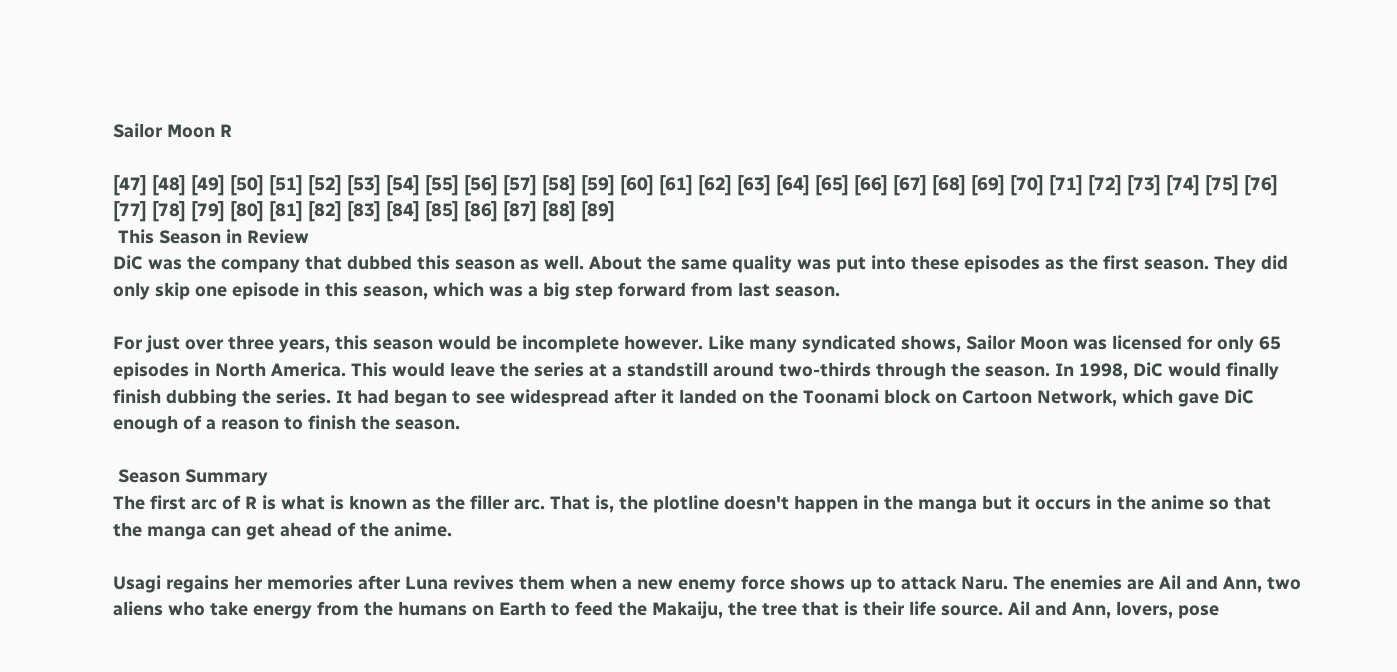Sailor Moon R

[47] [48] [49] [50] [51] [52] [53] [54] [55] [56] [57] [58] [59] [60] [61] [62] [63] [64] [65] [66] [67] [68] [69] [70] [71] [72] [73] [74] [75] [76] [77] [78] [79] [80] [81] [82] [83] [84] [85] [86] [87] [88] [89]
 This Season in Review
DiC was the company that dubbed this season as well. About the same quality was put into these episodes as the first season. They did only skip one episode in this season, which was a big step forward from last season.

For just over three years, this season would be incomplete however. Like many syndicated shows, Sailor Moon was licensed for only 65 episodes in North America. This would leave the series at a standstill around two-thirds through the season. In 1998, DiC would finally finish dubbing the series. It had began to see widespread after it landed on the Toonami block on Cartoon Network, which gave DiC enough of a reason to finish the season.

 Season Summary
The first arc of R is what is known as the filler arc. That is, the plotline doesn't happen in the manga but it occurs in the anime so that the manga can get ahead of the anime.

Usagi regains her memories after Luna revives them when a new enemy force shows up to attack Naru. The enemies are Ail and Ann, two aliens who take energy from the humans on Earth to feed the Makaiju, the tree that is their life source. Ail and Ann, lovers, pose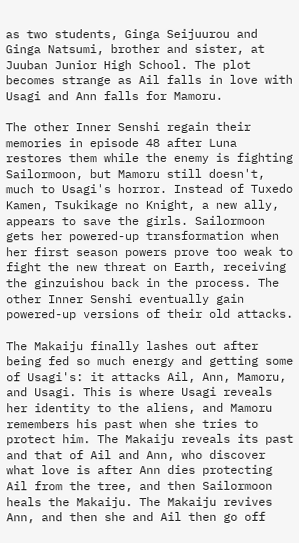as two students, Ginga Seijuurou and Ginga Natsumi, brother and sister, at Juuban Junior High School. The plot becomes strange as Ail falls in love with Usagi and Ann falls for Mamoru.

The other Inner Senshi regain their memories in episode 48 after Luna restores them while the enemy is fighting Sailormoon, but Mamoru still doesn't, much to Usagi's horror. Instead of Tuxedo Kamen, Tsukikage no Knight, a new ally, appears to save the girls. Sailormoon gets her powered-up transformation when her first season powers prove too weak to fight the new threat on Earth, receiving the ginzuishou back in the process. The other Inner Senshi eventually gain powered-up versions of their old attacks.

The Makaiju finally lashes out after being fed so much energy and getting some of Usagi's: it attacks Ail, Ann, Mamoru, and Usagi. This is where Usagi reveals her identity to the aliens, and Mamoru remembers his past when she tries to protect him. The Makaiju reveals its past and that of Ail and Ann, who discover what love is after Ann dies protecting Ail from the tree, and then Sailormoon heals the Makaiju. The Makaiju revives Ann, and then she and Ail then go off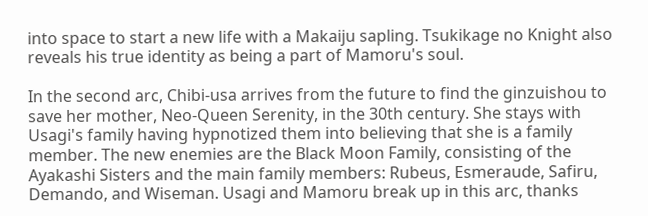into space to start a new life with a Makaiju sapling. Tsukikage no Knight also reveals his true identity as being a part of Mamoru's soul.

In the second arc, Chibi-usa arrives from the future to find the ginzuishou to save her mother, Neo-Queen Serenity, in the 30th century. She stays with Usagi's family having hypnotized them into believing that she is a family member. The new enemies are the Black Moon Family, consisting of the Ayakashi Sisters and the main family members: Rubeus, Esmeraude, Safiru, Demando, and Wiseman. Usagi and Mamoru break up in this arc, thanks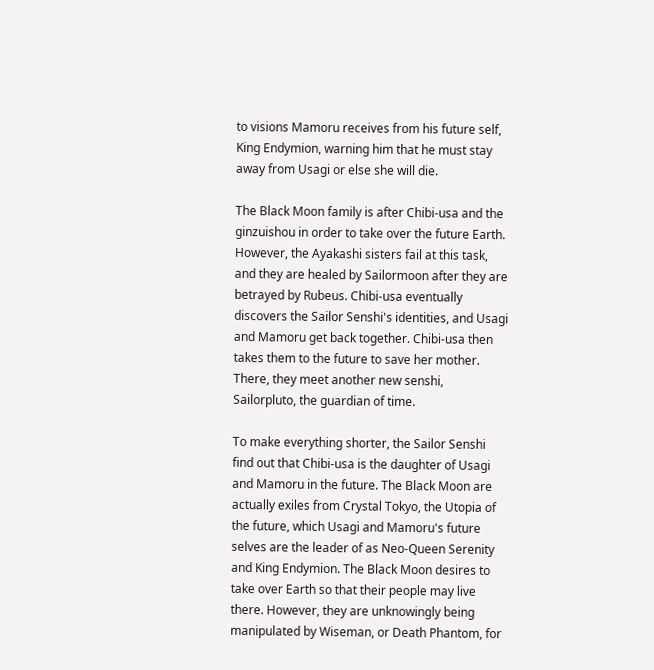to visions Mamoru receives from his future self, King Endymion, warning him that he must stay away from Usagi or else she will die.

The Black Moon family is after Chibi-usa and the ginzuishou in order to take over the future Earth. However, the Ayakashi sisters fail at this task, and they are healed by Sailormoon after they are betrayed by Rubeus. Chibi-usa eventually discovers the Sailor Senshi's identities, and Usagi and Mamoru get back together. Chibi-usa then takes them to the future to save her mother. There, they meet another new senshi, Sailorpluto, the guardian of time.

To make everything shorter, the Sailor Senshi find out that Chibi-usa is the daughter of Usagi and Mamoru in the future. The Black Moon are actually exiles from Crystal Tokyo, the Utopia of the future, which Usagi and Mamoru's future selves are the leader of as Neo-Queen Serenity and King Endymion. The Black Moon desires to take over Earth so that their people may live there. However, they are unknowingly being manipulated by Wiseman, or Death Phantom, for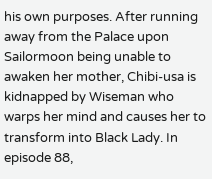his own purposes. After running away from the Palace upon Sailormoon being unable to awaken her mother, Chibi-usa is kidnapped by Wiseman who warps her mind and causes her to transform into Black Lady. In episode 88,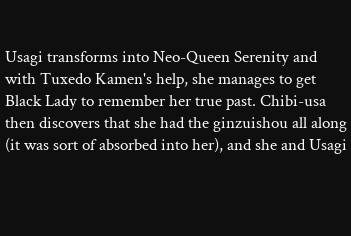Usagi transforms into Neo-Queen Serenity and with Tuxedo Kamen's help, she manages to get Black Lady to remember her true past. Chibi-usa then discovers that she had the ginzuishou all along (it was sort of absorbed into her), and she and Usagi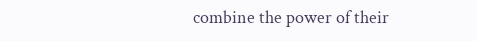combine the power of their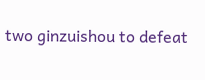two ginzuishou to defeat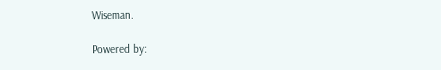Wiseman.

Powered by: